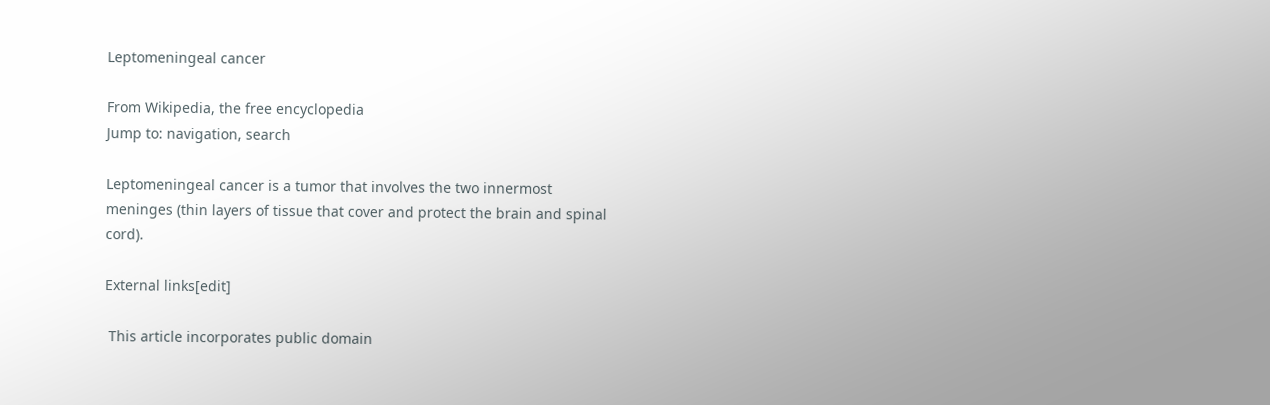Leptomeningeal cancer

From Wikipedia, the free encyclopedia
Jump to: navigation, search

Leptomeningeal cancer is a tumor that involves the two innermost meninges (thin layers of tissue that cover and protect the brain and spinal cord).

External links[edit]

 This article incorporates public domain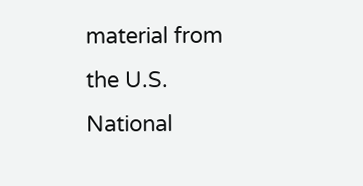material from the U.S. National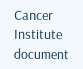Cancer Institute document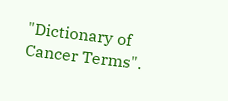"Dictionary of Cancer Terms".